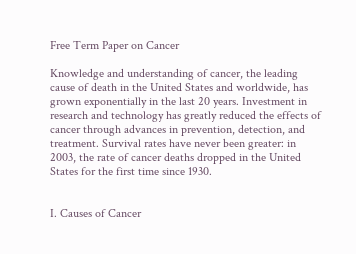Free Term Paper on Cancer

Knowledge and understanding of cancer, the leading cause of death in the United States and worldwide, has grown exponentially in the last 20 years. Investment in research and technology has greatly reduced the effects of cancer through advances in prevention, detection, and treatment. Survival rates have never been greater: in 2003, the rate of cancer deaths dropped in the United States for the first time since 1930.


I. Causes of Cancer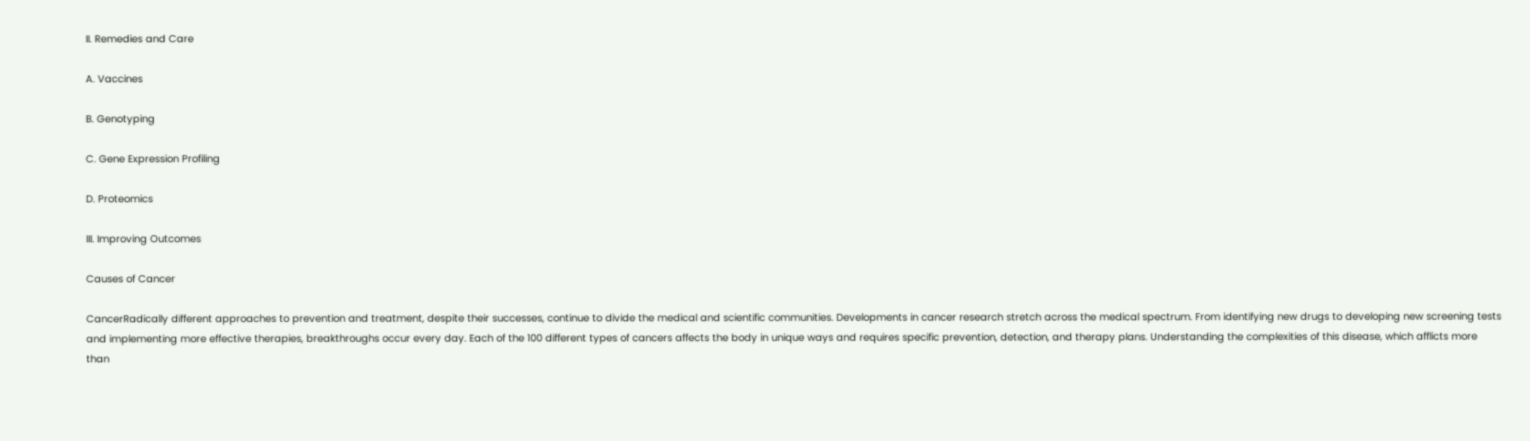II. Remedies and Care

A. Vaccines

B. Genotyping

C. Gene Expression Profiling

D. Proteomics

III. Improving Outcomes

Causes of Cancer

CancerRadically different approaches to prevention and treatment, despite their successes, continue to divide the medical and scientific communities. Developments in cancer research stretch across the medical spectrum. From identifying new drugs to developing new screening tests and implementing more effective therapies, breakthroughs occur every day. Each of the 100 different types of cancers affects the body in unique ways and requires specific prevention, detection, and therapy plans. Understanding the complexities of this disease, which afflicts more than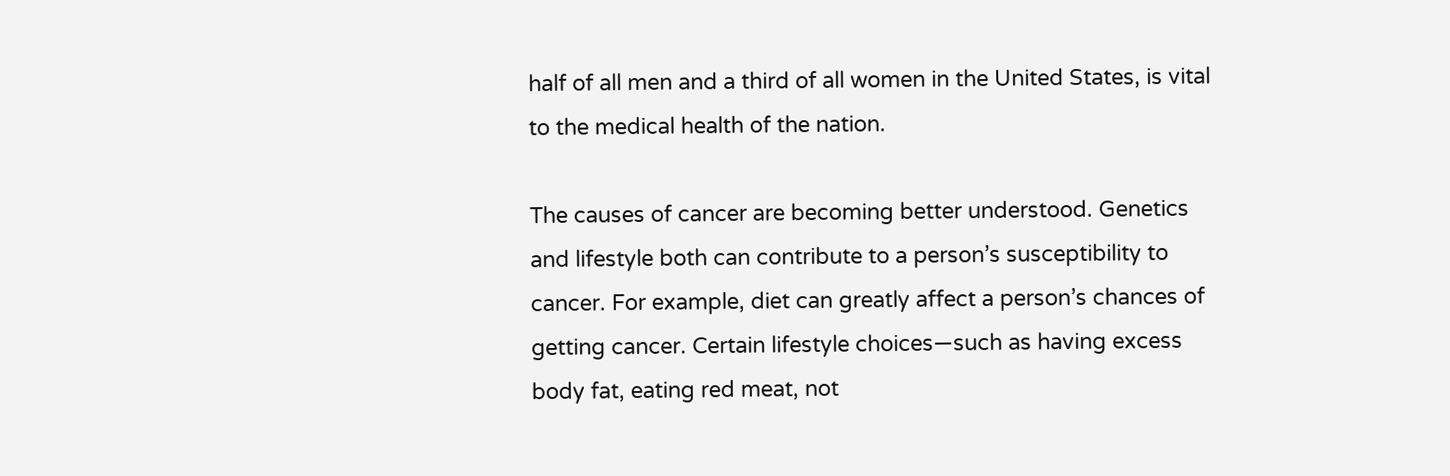half of all men and a third of all women in the United States, is vital to the medical health of the nation.

The causes of cancer are becoming better understood. Genetics and lifestyle both can contribute to a person’s susceptibility to cancer. For example, diet can greatly affect a person’s chances of getting cancer. Certain lifestyle choices—such as having excess body fat, eating red meat, not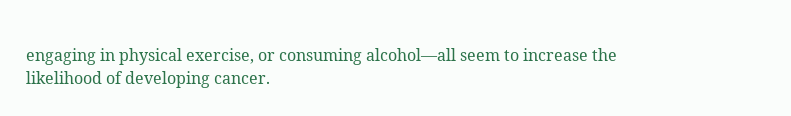engaging in physical exercise, or consuming alcohol—all seem to increase the likelihood of developing cancer.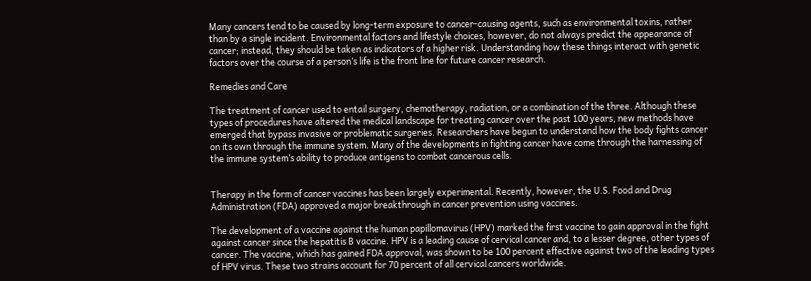Many cancers tend to be caused by long-term exposure to cancer-causing agents, such as environmental toxins, rather than by a single incident. Environmental factors and lifestyle choices, however, do not always predict the appearance of cancer; instead, they should be taken as indicators of a higher risk. Understanding how these things interact with genetic factors over the course of a person’s life is the front line for future cancer research.

Remedies and Care

The treatment of cancer used to entail surgery, chemotherapy, radiation, or a combination of the three. Although these types of procedures have altered the medical landscape for treating cancer over the past 100 years, new methods have emerged that bypass invasive or problematic surgeries. Researchers have begun to understand how the body fights cancer on its own through the immune system. Many of the developments in fighting cancer have come through the harnessing of the immune system’s ability to produce antigens to combat cancerous cells.


Therapy in the form of cancer vaccines has been largely experimental. Recently, however, the U.S. Food and Drug Administration (FDA) approved a major breakthrough in cancer prevention using vaccines.

The development of a vaccine against the human papillomavirus (HPV) marked the first vaccine to gain approval in the fight against cancer since the hepatitis B vaccine. HPV is a leading cause of cervical cancer and, to a lesser degree, other types of cancer. The vaccine, which has gained FDA approval, was shown to be 100 percent effective against two of the leading types of HPV virus. These two strains account for 70 percent of all cervical cancers worldwide.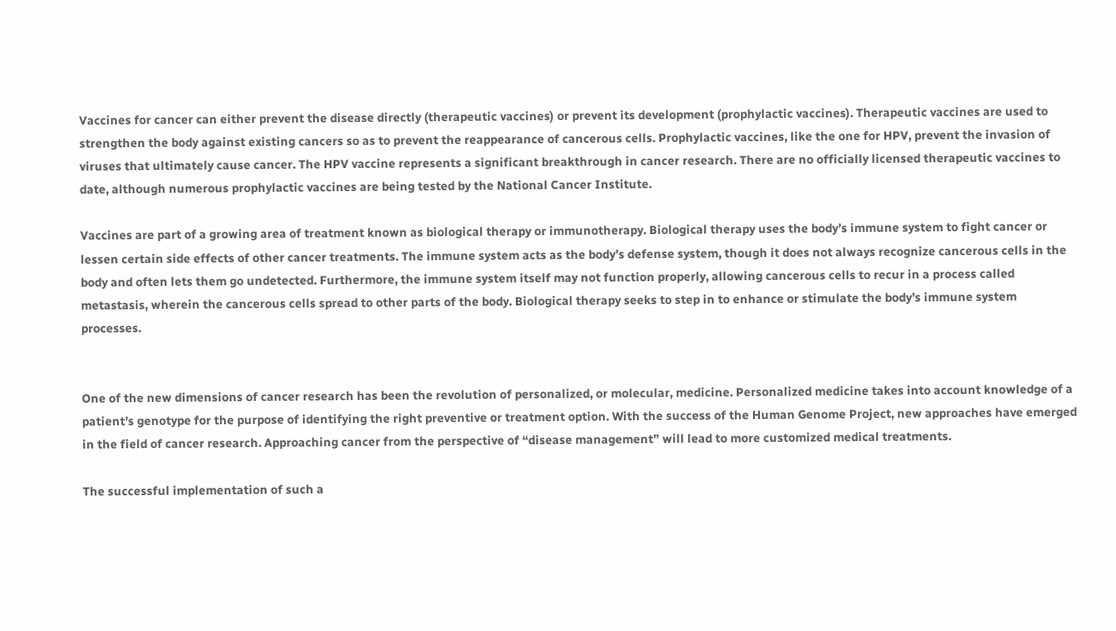Vaccines for cancer can either prevent the disease directly (therapeutic vaccines) or prevent its development (prophylactic vaccines). Therapeutic vaccines are used to strengthen the body against existing cancers so as to prevent the reappearance of cancerous cells. Prophylactic vaccines, like the one for HPV, prevent the invasion of viruses that ultimately cause cancer. The HPV vaccine represents a significant breakthrough in cancer research. There are no officially licensed therapeutic vaccines to date, although numerous prophylactic vaccines are being tested by the National Cancer Institute.

Vaccines are part of a growing area of treatment known as biological therapy or immunotherapy. Biological therapy uses the body’s immune system to fight cancer or lessen certain side effects of other cancer treatments. The immune system acts as the body’s defense system, though it does not always recognize cancerous cells in the body and often lets them go undetected. Furthermore, the immune system itself may not function properly, allowing cancerous cells to recur in a process called metastasis, wherein the cancerous cells spread to other parts of the body. Biological therapy seeks to step in to enhance or stimulate the body’s immune system processes.


One of the new dimensions of cancer research has been the revolution of personalized, or molecular, medicine. Personalized medicine takes into account knowledge of a patient’s genotype for the purpose of identifying the right preventive or treatment option. With the success of the Human Genome Project, new approaches have emerged in the field of cancer research. Approaching cancer from the perspective of “disease management” will lead to more customized medical treatments.

The successful implementation of such a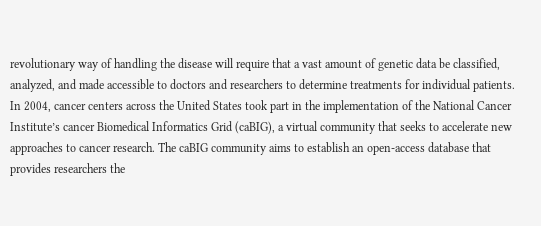revolutionary way of handling the disease will require that a vast amount of genetic data be classified, analyzed, and made accessible to doctors and researchers to determine treatments for individual patients. In 2004, cancer centers across the United States took part in the implementation of the National Cancer Institute’s cancer Biomedical Informatics Grid (caBIG), a virtual community that seeks to accelerate new approaches to cancer research. The caBIG community aims to establish an open-access database that provides researchers the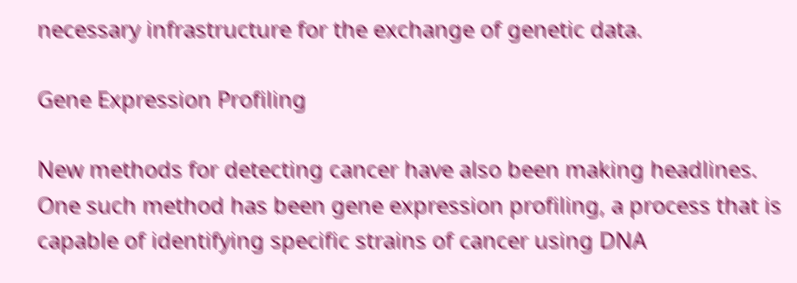necessary infrastructure for the exchange of genetic data.

Gene Expression Profiling

New methods for detecting cancer have also been making headlines. One such method has been gene expression profiling, a process that is capable of identifying specific strains of cancer using DNA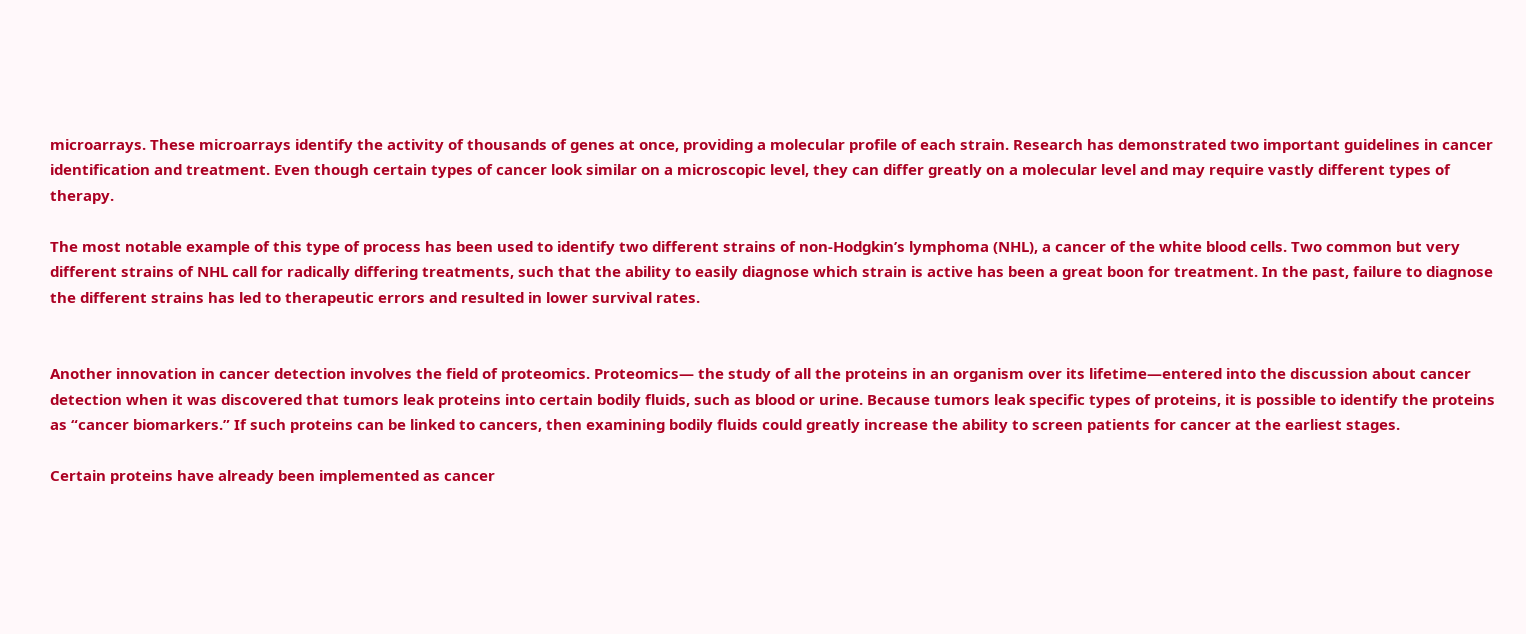microarrays. These microarrays identify the activity of thousands of genes at once, providing a molecular profile of each strain. Research has demonstrated two important guidelines in cancer identification and treatment. Even though certain types of cancer look similar on a microscopic level, they can differ greatly on a molecular level and may require vastly different types of therapy.

The most notable example of this type of process has been used to identify two different strains of non-Hodgkin’s lymphoma (NHL), a cancer of the white blood cells. Two common but very different strains of NHL call for radically differing treatments, such that the ability to easily diagnose which strain is active has been a great boon for treatment. In the past, failure to diagnose the different strains has led to therapeutic errors and resulted in lower survival rates.


Another innovation in cancer detection involves the field of proteomics. Proteomics— the study of all the proteins in an organism over its lifetime—entered into the discussion about cancer detection when it was discovered that tumors leak proteins into certain bodily fluids, such as blood or urine. Because tumors leak specific types of proteins, it is possible to identify the proteins as “cancer biomarkers.” If such proteins can be linked to cancers, then examining bodily fluids could greatly increase the ability to screen patients for cancer at the earliest stages.

Certain proteins have already been implemented as cancer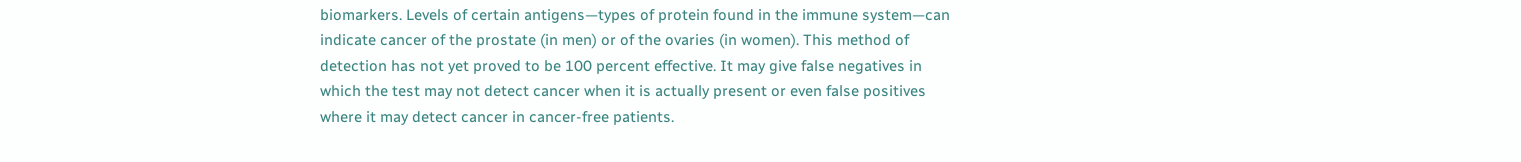biomarkers. Levels of certain antigens—types of protein found in the immune system—can indicate cancer of the prostate (in men) or of the ovaries (in women). This method of detection has not yet proved to be 100 percent effective. It may give false negatives in which the test may not detect cancer when it is actually present or even false positives where it may detect cancer in cancer-free patients.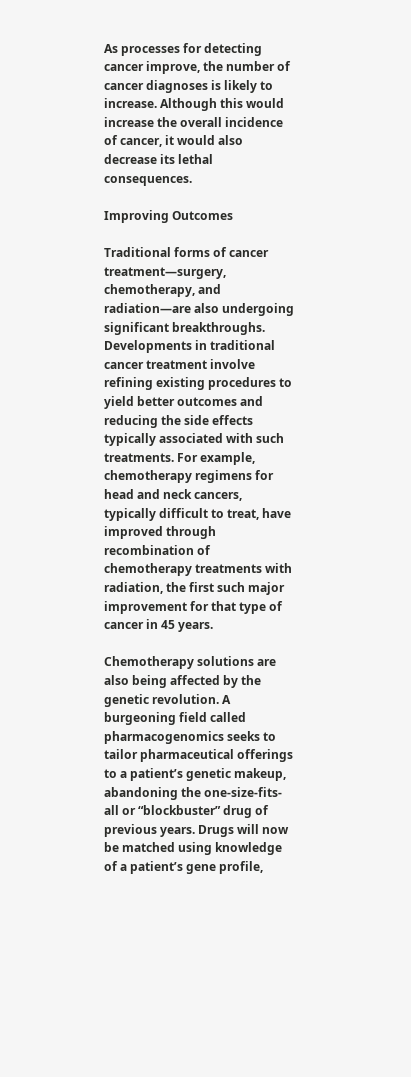As processes for detecting cancer improve, the number of cancer diagnoses is likely to increase. Although this would increase the overall incidence of cancer, it would also decrease its lethal consequences.

Improving Outcomes

Traditional forms of cancer treatment—surgery, chemotherapy, and radiation—are also undergoing significant breakthroughs. Developments in traditional cancer treatment involve refining existing procedures to yield better outcomes and reducing the side effects typically associated with such treatments. For example, chemotherapy regimens for head and neck cancers, typically difficult to treat, have improved through recombination of chemotherapy treatments with radiation, the first such major improvement for that type of cancer in 45 years.

Chemotherapy solutions are also being affected by the genetic revolution. A burgeoning field called pharmacogenomics seeks to tailor pharmaceutical offerings to a patient’s genetic makeup, abandoning the one-size-fits-all or “blockbuster” drug of previous years. Drugs will now be matched using knowledge of a patient’s gene profile,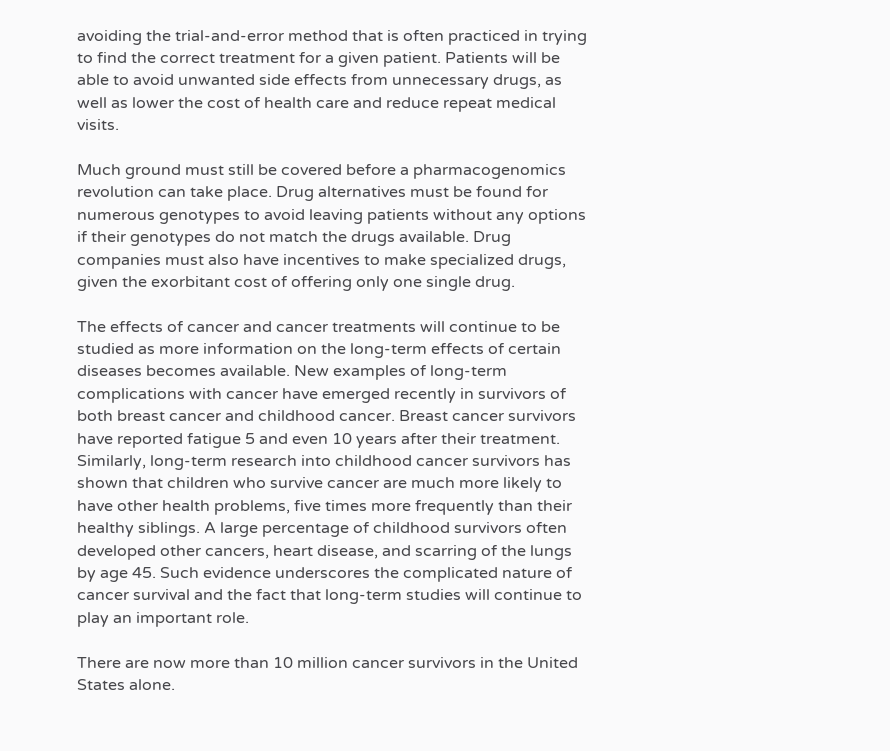avoiding the trial-and-error method that is often practiced in trying to find the correct treatment for a given patient. Patients will be able to avoid unwanted side effects from unnecessary drugs, as well as lower the cost of health care and reduce repeat medical visits.

Much ground must still be covered before a pharmacogenomics revolution can take place. Drug alternatives must be found for numerous genotypes to avoid leaving patients without any options if their genotypes do not match the drugs available. Drug companies must also have incentives to make specialized drugs, given the exorbitant cost of offering only one single drug.

The effects of cancer and cancer treatments will continue to be studied as more information on the long-term effects of certain diseases becomes available. New examples of long-term complications with cancer have emerged recently in survivors of both breast cancer and childhood cancer. Breast cancer survivors have reported fatigue 5 and even 10 years after their treatment. Similarly, long-term research into childhood cancer survivors has shown that children who survive cancer are much more likely to have other health problems, five times more frequently than their healthy siblings. A large percentage of childhood survivors often developed other cancers, heart disease, and scarring of the lungs by age 45. Such evidence underscores the complicated nature of cancer survival and the fact that long-term studies will continue to play an important role.

There are now more than 10 million cancer survivors in the United States alone.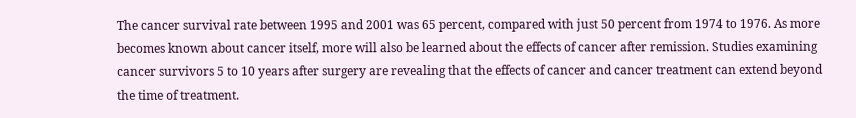The cancer survival rate between 1995 and 2001 was 65 percent, compared with just 50 percent from 1974 to 1976. As more becomes known about cancer itself, more will also be learned about the effects of cancer after remission. Studies examining cancer survivors 5 to 10 years after surgery are revealing that the effects of cancer and cancer treatment can extend beyond the time of treatment.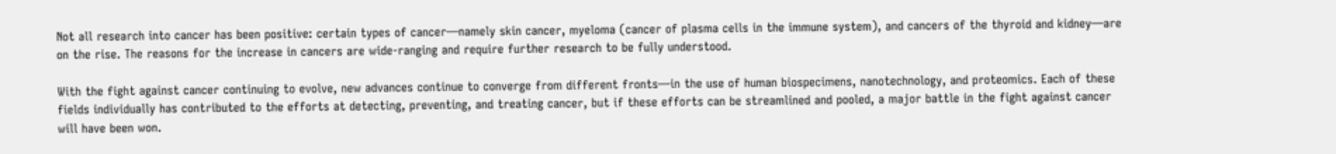Not all research into cancer has been positive: certain types of cancer—namely skin cancer, myeloma (cancer of plasma cells in the immune system), and cancers of the thyroid and kidney—are on the rise. The reasons for the increase in cancers are wide-ranging and require further research to be fully understood.

With the fight against cancer continuing to evolve, new advances continue to converge from different fronts—in the use of human biospecimens, nanotechnology, and proteomics. Each of these fields individually has contributed to the efforts at detecting, preventing, and treating cancer, but if these efforts can be streamlined and pooled, a major battle in the fight against cancer will have been won.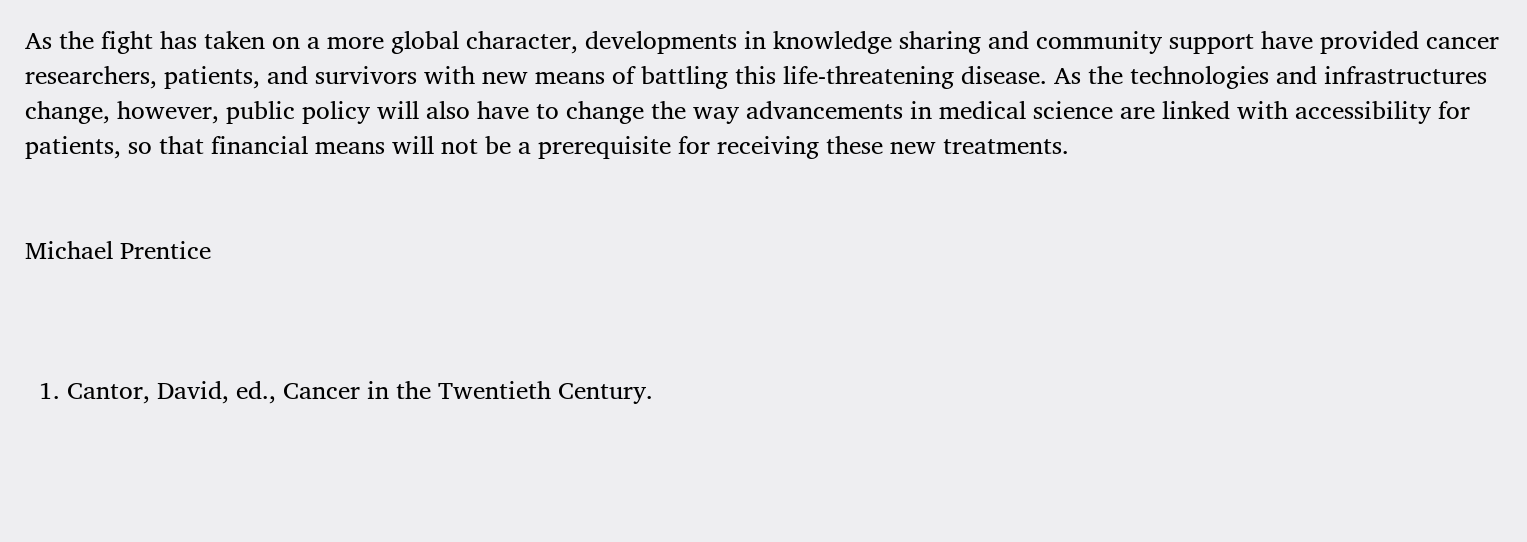As the fight has taken on a more global character, developments in knowledge sharing and community support have provided cancer researchers, patients, and survivors with new means of battling this life-threatening disease. As the technologies and infrastructures change, however, public policy will also have to change the way advancements in medical science are linked with accessibility for patients, so that financial means will not be a prerequisite for receiving these new treatments.


Michael Prentice



  1. Cantor, David, ed., Cancer in the Twentieth Century.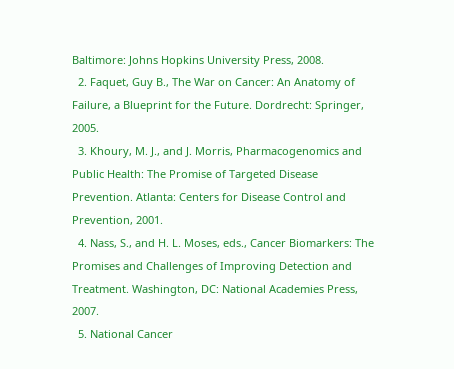Baltimore: Johns Hopkins University Press, 2008.
  2. Faquet, Guy B., The War on Cancer: An Anatomy of Failure, a Blueprint for the Future. Dordrecht: Springer, 2005.
  3. Khoury, M. J., and J. Morris, Pharmacogenomics and Public Health: The Promise of Targeted Disease Prevention. Atlanta: Centers for Disease Control and Prevention, 2001.
  4. Nass, S., and H. L. Moses, eds., Cancer Biomarkers: The Promises and Challenges of Improving Detection and Treatment. Washington, DC: National Academies Press, 2007.
  5. National Cancer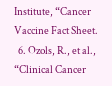Institute, “Cancer Vaccine Fact Sheet.
  6. Ozols, R., et al., “Clinical Cancer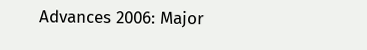Advances 2006: Major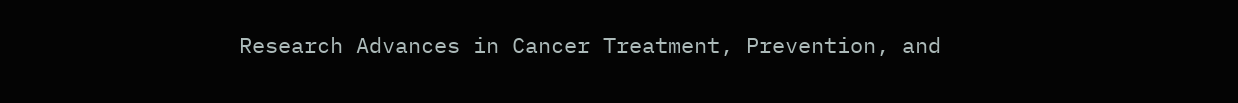Research Advances in Cancer Treatment, Prevention, and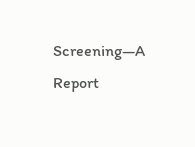Screening—A Report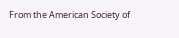From the American Society of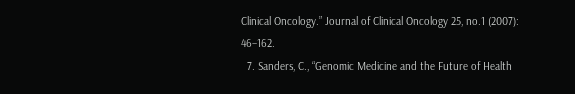Clinical Oncology.” Journal of Clinical Oncology 25, no.1 (2007): 46–162.
  7. Sanders, C., “Genomic Medicine and the Future of Health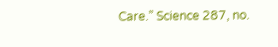Care.” Science 287, no.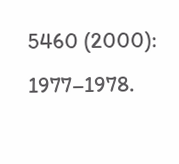5460 (2000): 1977–1978.